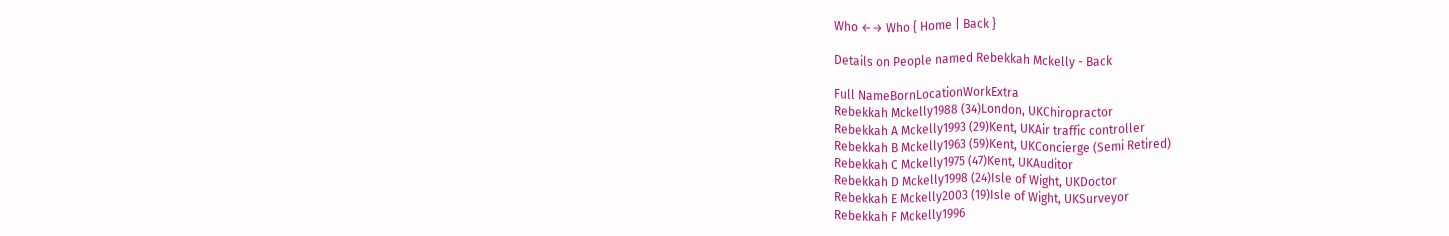Who ←→ Who { Home | Back }

Details on People named Rebekkah Mckelly - Back

Full NameBornLocationWorkExtra
Rebekkah Mckelly1988 (34)London, UKChiropractor
Rebekkah A Mckelly1993 (29)Kent, UKAir traffic controller
Rebekkah B Mckelly1963 (59)Kent, UKConcierge (Semi Retired)
Rebekkah C Mckelly1975 (47)Kent, UKAuditor
Rebekkah D Mckelly1998 (24)Isle of Wight, UKDoctor
Rebekkah E Mckelly2003 (19)Isle of Wight, UKSurveyor
Rebekkah F Mckelly1996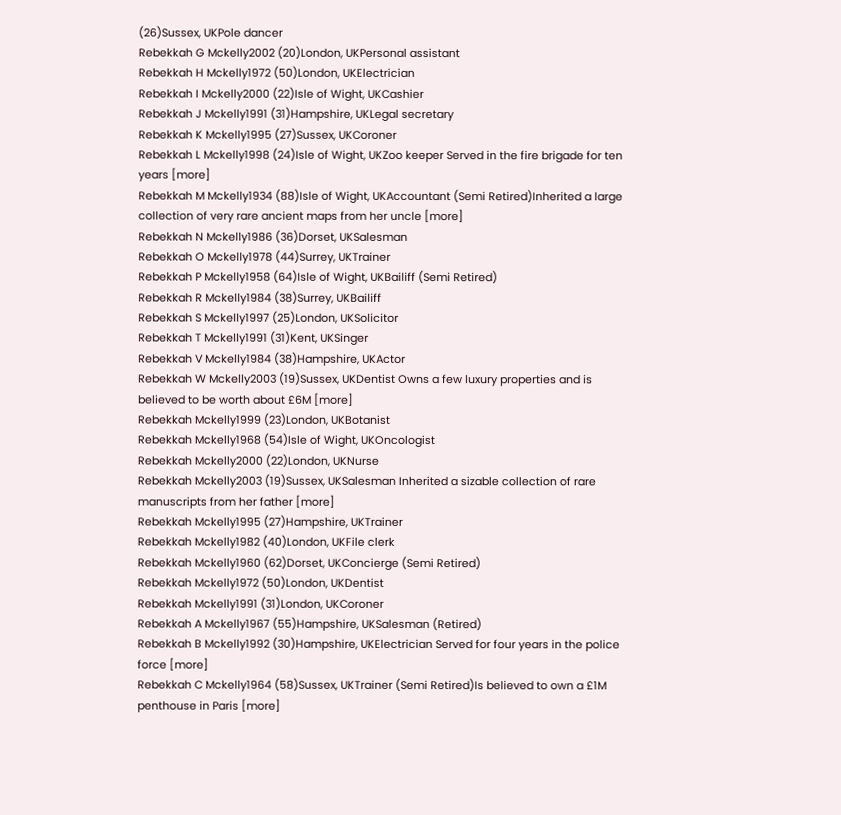(26)Sussex, UKPole dancer
Rebekkah G Mckelly2002 (20)London, UKPersonal assistant
Rebekkah H Mckelly1972 (50)London, UKElectrician
Rebekkah I Mckelly2000 (22)Isle of Wight, UKCashier
Rebekkah J Mckelly1991 (31)Hampshire, UKLegal secretary
Rebekkah K Mckelly1995 (27)Sussex, UKCoroner
Rebekkah L Mckelly1998 (24)Isle of Wight, UKZoo keeper Served in the fire brigade for ten years [more]
Rebekkah M Mckelly1934 (88)Isle of Wight, UKAccountant (Semi Retired)Inherited a large collection of very rare ancient maps from her uncle [more]
Rebekkah N Mckelly1986 (36)Dorset, UKSalesman
Rebekkah O Mckelly1978 (44)Surrey, UKTrainer
Rebekkah P Mckelly1958 (64)Isle of Wight, UKBailiff (Semi Retired)
Rebekkah R Mckelly1984 (38)Surrey, UKBailiff
Rebekkah S Mckelly1997 (25)London, UKSolicitor
Rebekkah T Mckelly1991 (31)Kent, UKSinger
Rebekkah V Mckelly1984 (38)Hampshire, UKActor
Rebekkah W Mckelly2003 (19)Sussex, UKDentist Owns a few luxury properties and is believed to be worth about £6M [more]
Rebekkah Mckelly1999 (23)London, UKBotanist
Rebekkah Mckelly1968 (54)Isle of Wight, UKOncologist
Rebekkah Mckelly2000 (22)London, UKNurse
Rebekkah Mckelly2003 (19)Sussex, UKSalesman Inherited a sizable collection of rare manuscripts from her father [more]
Rebekkah Mckelly1995 (27)Hampshire, UKTrainer
Rebekkah Mckelly1982 (40)London, UKFile clerk
Rebekkah Mckelly1960 (62)Dorset, UKConcierge (Semi Retired)
Rebekkah Mckelly1972 (50)London, UKDentist
Rebekkah Mckelly1991 (31)London, UKCoroner
Rebekkah A Mckelly1967 (55)Hampshire, UKSalesman (Retired)
Rebekkah B Mckelly1992 (30)Hampshire, UKElectrician Served for four years in the police force [more]
Rebekkah C Mckelly1964 (58)Sussex, UKTrainer (Semi Retired)Is believed to own a £1M penthouse in Paris [more]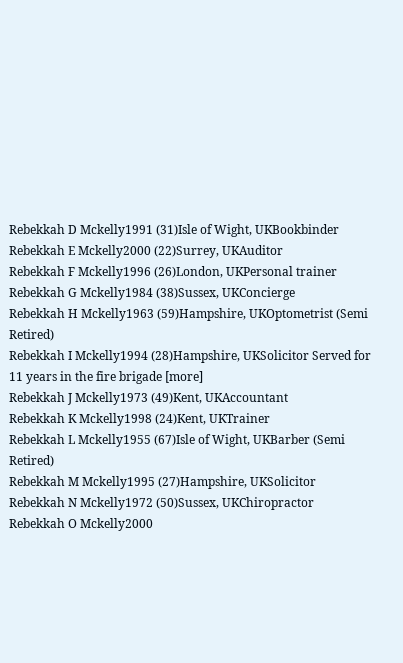Rebekkah D Mckelly1991 (31)Isle of Wight, UKBookbinder
Rebekkah E Mckelly2000 (22)Surrey, UKAuditor
Rebekkah F Mckelly1996 (26)London, UKPersonal trainer
Rebekkah G Mckelly1984 (38)Sussex, UKConcierge
Rebekkah H Mckelly1963 (59)Hampshire, UKOptometrist (Semi Retired)
Rebekkah I Mckelly1994 (28)Hampshire, UKSolicitor Served for 11 years in the fire brigade [more]
Rebekkah J Mckelly1973 (49)Kent, UKAccountant
Rebekkah K Mckelly1998 (24)Kent, UKTrainer
Rebekkah L Mckelly1955 (67)Isle of Wight, UKBarber (Semi Retired)
Rebekkah M Mckelly1995 (27)Hampshire, UKSolicitor
Rebekkah N Mckelly1972 (50)Sussex, UKChiropractor
Rebekkah O Mckelly2000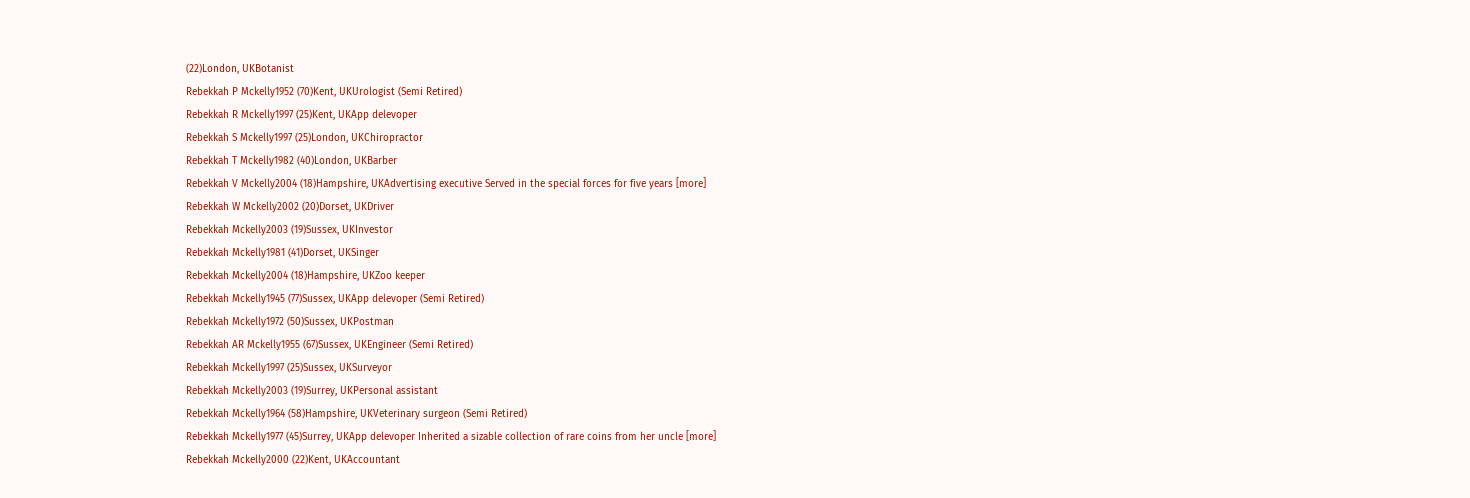(22)London, UKBotanist
Rebekkah P Mckelly1952 (70)Kent, UKUrologist (Semi Retired)
Rebekkah R Mckelly1997 (25)Kent, UKApp delevoper
Rebekkah S Mckelly1997 (25)London, UKChiropractor
Rebekkah T Mckelly1982 (40)London, UKBarber
Rebekkah V Mckelly2004 (18)Hampshire, UKAdvertising executive Served in the special forces for five years [more]
Rebekkah W Mckelly2002 (20)Dorset, UKDriver
Rebekkah Mckelly2003 (19)Sussex, UKInvestor
Rebekkah Mckelly1981 (41)Dorset, UKSinger
Rebekkah Mckelly2004 (18)Hampshire, UKZoo keeper
Rebekkah Mckelly1945 (77)Sussex, UKApp delevoper (Semi Retired)
Rebekkah Mckelly1972 (50)Sussex, UKPostman
Rebekkah AR Mckelly1955 (67)Sussex, UKEngineer (Semi Retired)
Rebekkah Mckelly1997 (25)Sussex, UKSurveyor
Rebekkah Mckelly2003 (19)Surrey, UKPersonal assistant
Rebekkah Mckelly1964 (58)Hampshire, UKVeterinary surgeon (Semi Retired)
Rebekkah Mckelly1977 (45)Surrey, UKApp delevoper Inherited a sizable collection of rare coins from her uncle [more]
Rebekkah Mckelly2000 (22)Kent, UKAccountant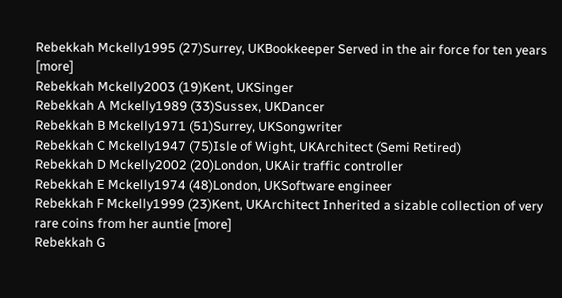Rebekkah Mckelly1995 (27)Surrey, UKBookkeeper Served in the air force for ten years [more]
Rebekkah Mckelly2003 (19)Kent, UKSinger
Rebekkah A Mckelly1989 (33)Sussex, UKDancer
Rebekkah B Mckelly1971 (51)Surrey, UKSongwriter
Rebekkah C Mckelly1947 (75)Isle of Wight, UKArchitect (Semi Retired)
Rebekkah D Mckelly2002 (20)London, UKAir traffic controller
Rebekkah E Mckelly1974 (48)London, UKSoftware engineer
Rebekkah F Mckelly1999 (23)Kent, UKArchitect Inherited a sizable collection of very rare coins from her auntie [more]
Rebekkah G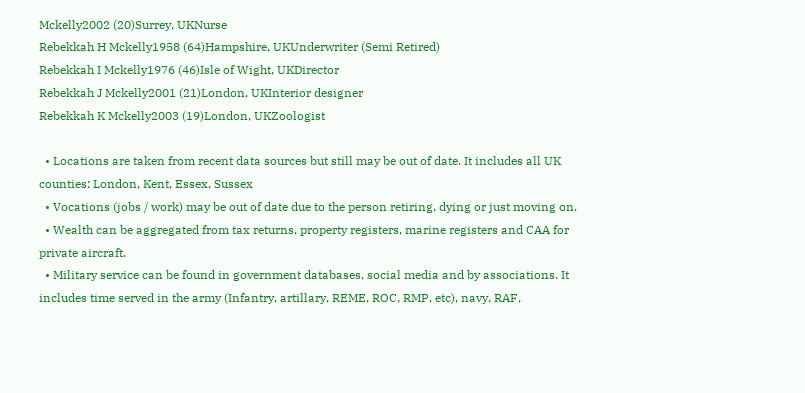Mckelly2002 (20)Surrey, UKNurse
Rebekkah H Mckelly1958 (64)Hampshire, UKUnderwriter (Semi Retired)
Rebekkah I Mckelly1976 (46)Isle of Wight, UKDirector
Rebekkah J Mckelly2001 (21)London, UKInterior designer
Rebekkah K Mckelly2003 (19)London, UKZoologist

  • Locations are taken from recent data sources but still may be out of date. It includes all UK counties: London, Kent, Essex, Sussex
  • Vocations (jobs / work) may be out of date due to the person retiring, dying or just moving on.
  • Wealth can be aggregated from tax returns, property registers, marine registers and CAA for private aircraft.
  • Military service can be found in government databases, social media and by associations. It includes time served in the army (Infantry, artillary, REME, ROC, RMP, etc), navy, RAF,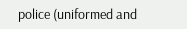police (uniformed and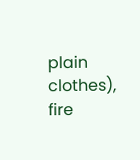plain clothes), fire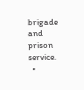brigade and prison service.
  •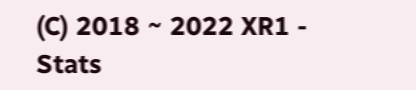(C) 2018 ~ 2022 XR1 - Stats